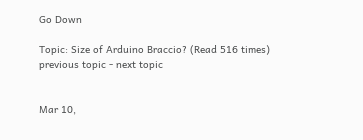Go Down

Topic: Size of Arduino Braccio? (Read 516 times) previous topic - next topic


Mar 10,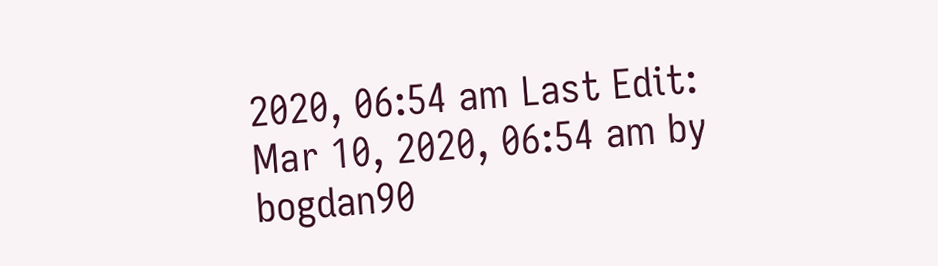2020, 06:54 am Last Edit: Mar 10, 2020, 06:54 am by bogdan90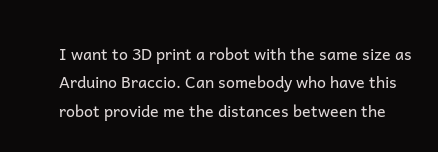I want to 3D print a robot with the same size as Arduino Braccio. Can somebody who have this robot provide me the distances between the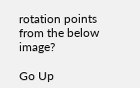rotation points from the below image?

Go Up